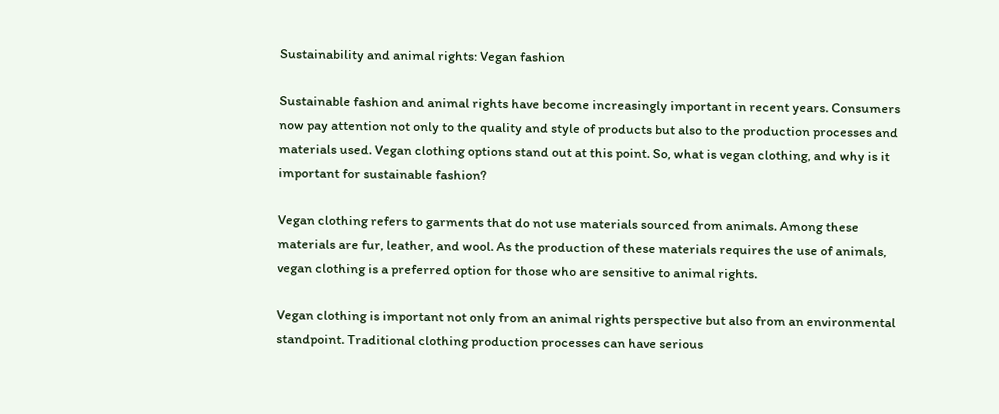Sustainability and animal rights: Vegan fashion

Sustainable fashion and animal rights have become increasingly important in recent years. Consumers now pay attention not only to the quality and style of products but also to the production processes and materials used. Vegan clothing options stand out at this point. So, what is vegan clothing, and why is it important for sustainable fashion?

Vegan clothing refers to garments that do not use materials sourced from animals. Among these materials are fur, leather, and wool. As the production of these materials requires the use of animals, vegan clothing is a preferred option for those who are sensitive to animal rights.

Vegan clothing is important not only from an animal rights perspective but also from an environmental standpoint. Traditional clothing production processes can have serious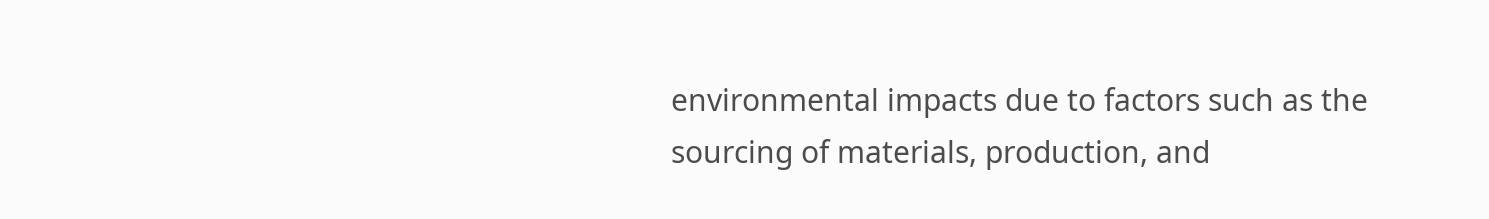environmental impacts due to factors such as the sourcing of materials, production, and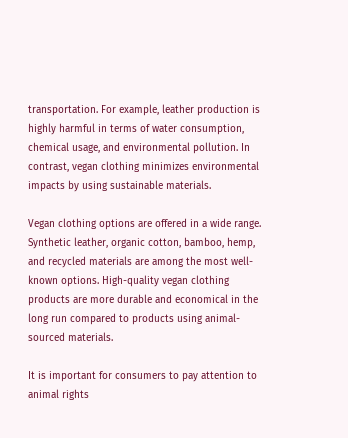transportation. For example, leather production is highly harmful in terms of water consumption, chemical usage, and environmental pollution. In contrast, vegan clothing minimizes environmental impacts by using sustainable materials.

Vegan clothing options are offered in a wide range. Synthetic leather, organic cotton, bamboo, hemp, and recycled materials are among the most well-known options. High-quality vegan clothing products are more durable and economical in the long run compared to products using animal-sourced materials.

It is important for consumers to pay attention to animal rights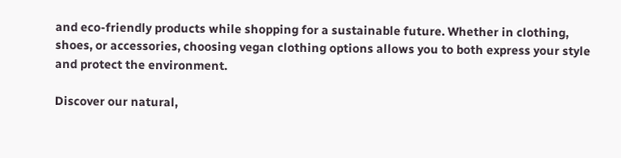and eco-friendly products while shopping for a sustainable future. Whether in clothing, shoes, or accessories, choosing vegan clothing options allows you to both express your style and protect the environment.

Discover our natural,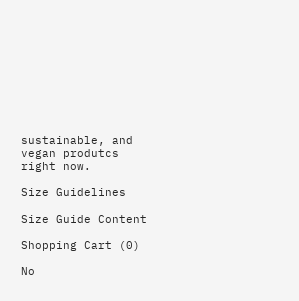sustainable, and vegan produtcs right now.

Size Guidelines

Size Guide Content

Shopping Cart (0)

No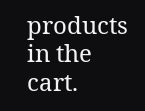products in the cart.